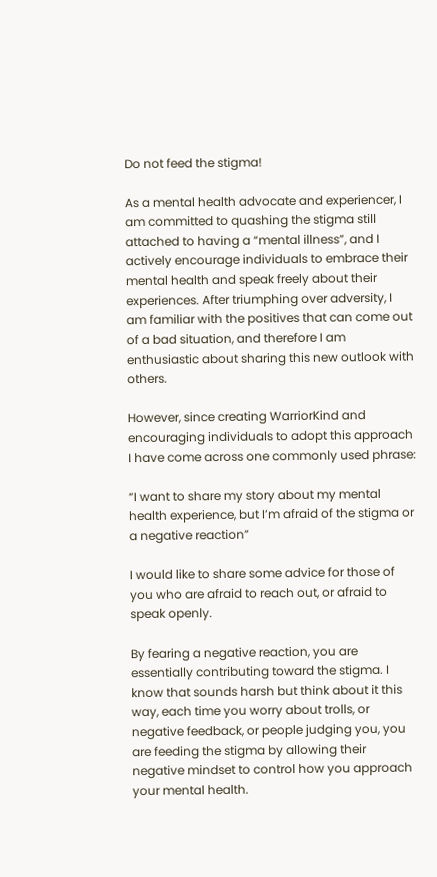Do not feed the stigma!

As a mental health advocate and experiencer, I am committed to quashing the stigma still attached to having a “mental illness”, and I actively encourage individuals to embrace their mental health and speak freely about their experiences. After triumphing over adversity, I am familiar with the positives that can come out of a bad situation, and therefore I am enthusiastic about sharing this new outlook with others.

However, since creating WarriorKind and encouraging individuals to adopt this approach I have come across one commonly used phrase:

“I want to share my story about my mental health experience, but I’m afraid of the stigma or a negative reaction”

I would like to share some advice for those of you who are afraid to reach out, or afraid to speak openly.

By fearing a negative reaction, you are essentially contributing toward the stigma. I know that sounds harsh but think about it this way, each time you worry about trolls, or negative feedback, or people judging you, you are feeding the stigma by allowing their negative mindset to control how you approach your mental health.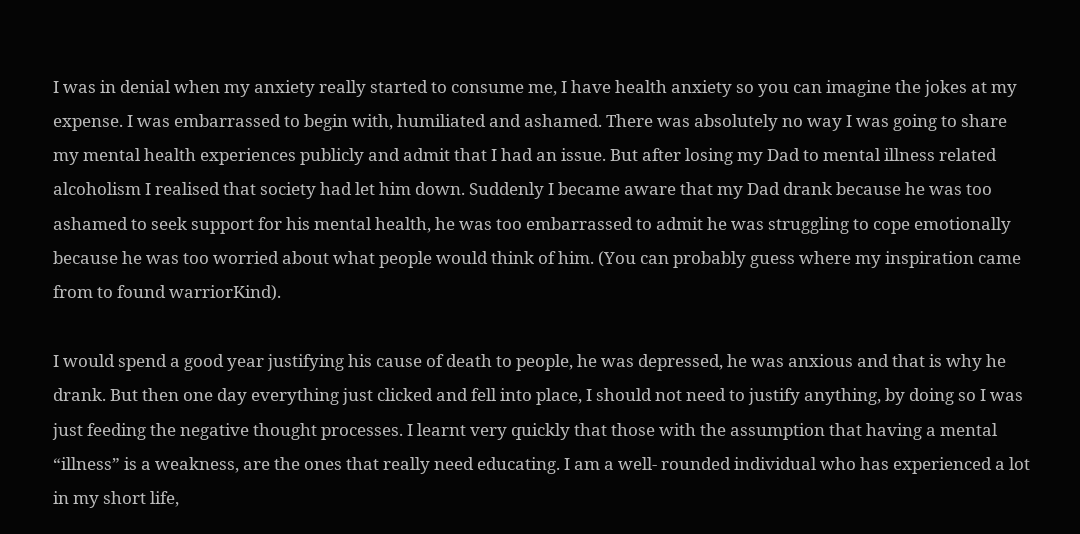I was in denial when my anxiety really started to consume me, I have health anxiety so you can imagine the jokes at my expense. I was embarrassed to begin with, humiliated and ashamed. There was absolutely no way I was going to share my mental health experiences publicly and admit that I had an issue. But after losing my Dad to mental illness related alcoholism I realised that society had let him down. Suddenly I became aware that my Dad drank because he was too ashamed to seek support for his mental health, he was too embarrassed to admit he was struggling to cope emotionally because he was too worried about what people would think of him. (You can probably guess where my inspiration came from to found warriorKind).

I would spend a good year justifying his cause of death to people, he was depressed, he was anxious and that is why he drank. But then one day everything just clicked and fell into place, I should not need to justify anything, by doing so I was just feeding the negative thought processes. I learnt very quickly that those with the assumption that having a mental “illness” is a weakness, are the ones that really need educating. I am a well- rounded individual who has experienced a lot in my short life,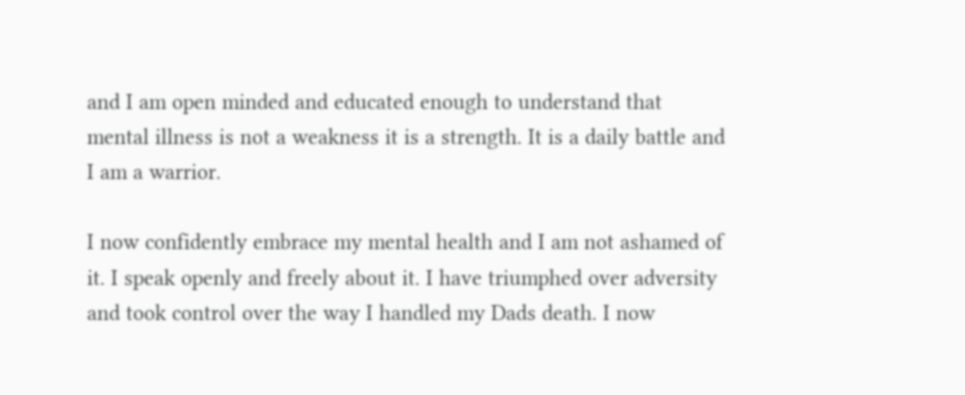and I am open minded and educated enough to understand that mental illness is not a weakness it is a strength. It is a daily battle and I am a warrior.

I now confidently embrace my mental health and I am not ashamed of it. I speak openly and freely about it. I have triumphed over adversity and took control over the way I handled my Dads death. I now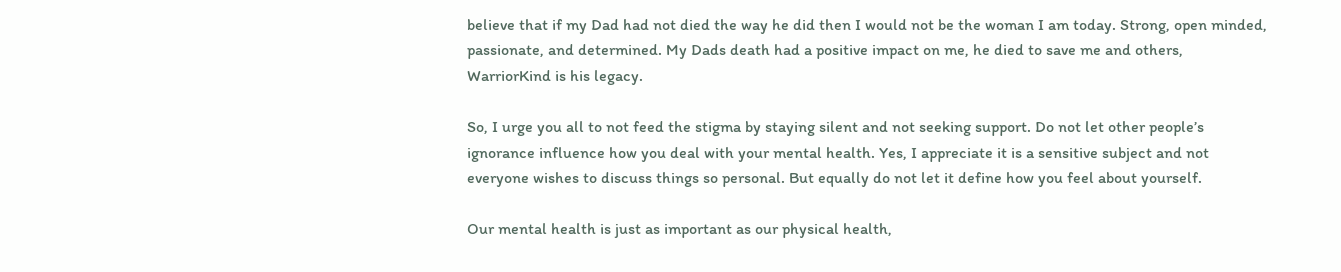believe that if my Dad had not died the way he did then I would not be the woman I am today. Strong, open minded, passionate, and determined. My Dads death had a positive impact on me, he died to save me and others, WarriorKind is his legacy.

So, I urge you all to not feed the stigma by staying silent and not seeking support. Do not let other people’s ignorance influence how you deal with your mental health. Yes, I appreciate it is a sensitive subject and not everyone wishes to discuss things so personal. But equally do not let it define how you feel about yourself.

Our mental health is just as important as our physical health,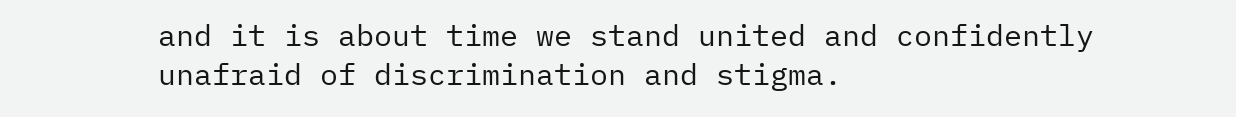and it is about time we stand united and confidently unafraid of discrimination and stigma.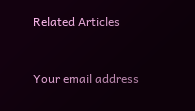Related Articles


Your email address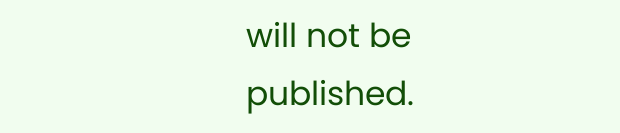will not be published.